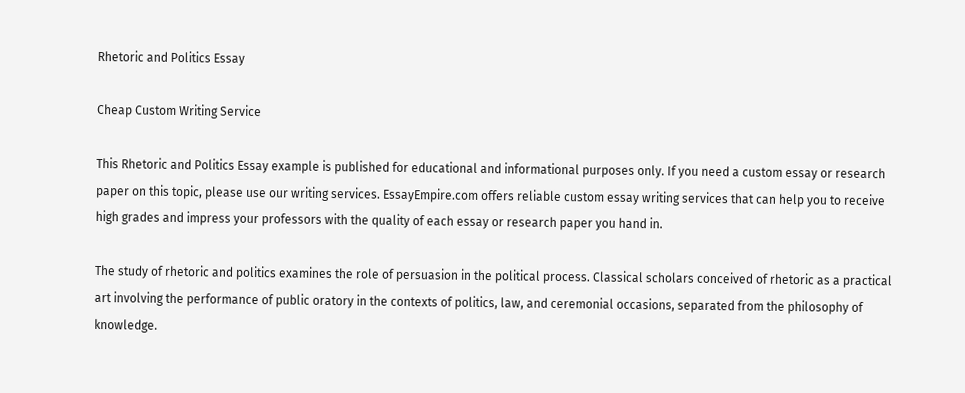Rhetoric and Politics Essay

Cheap Custom Writing Service

This Rhetoric and Politics Essay example is published for educational and informational purposes only. If you need a custom essay or research paper on this topic, please use our writing services. EssayEmpire.com offers reliable custom essay writing services that can help you to receive high grades and impress your professors with the quality of each essay or research paper you hand in.

The study of rhetoric and politics examines the role of persuasion in the political process. Classical scholars conceived of rhetoric as a practical art involving the performance of public oratory in the contexts of politics, law, and ceremonial occasions, separated from the philosophy of knowledge.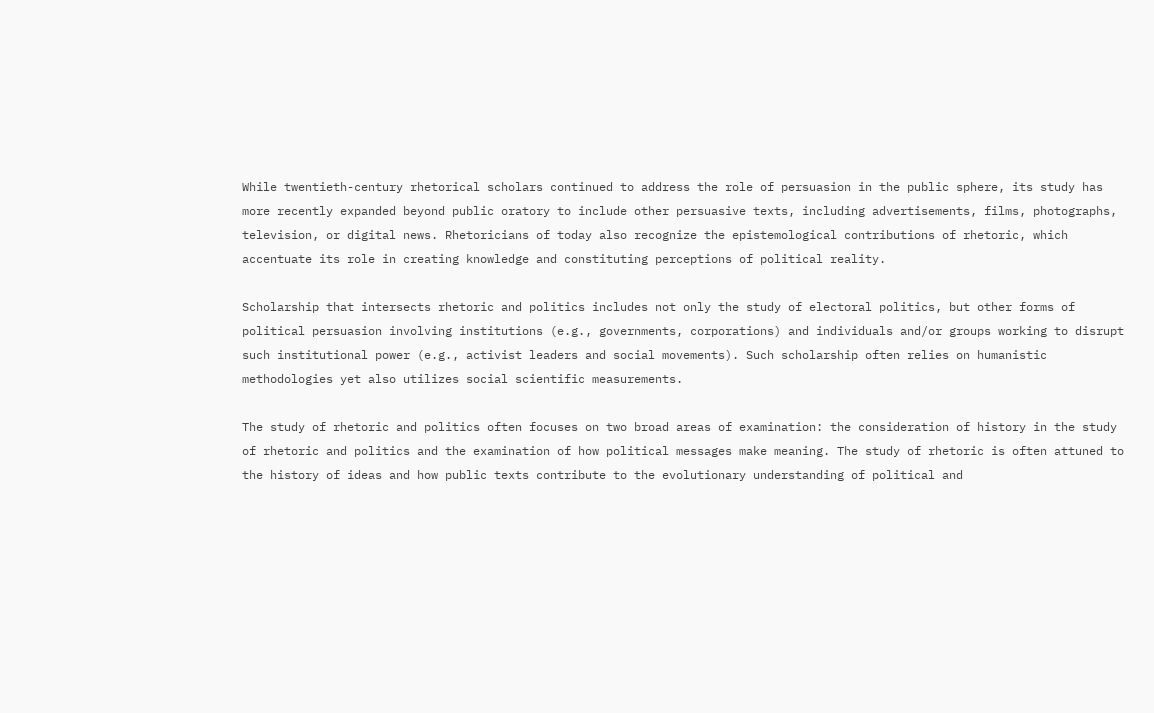While twentieth-century rhetorical scholars continued to address the role of persuasion in the public sphere, its study has more recently expanded beyond public oratory to include other persuasive texts, including advertisements, films, photographs, television, or digital news. Rhetoricians of today also recognize the epistemological contributions of rhetoric, which accentuate its role in creating knowledge and constituting perceptions of political reality.

Scholarship that intersects rhetoric and politics includes not only the study of electoral politics, but other forms of political persuasion involving institutions (e.g., governments, corporations) and individuals and/or groups working to disrupt such institutional power (e.g., activist leaders and social movements). Such scholarship often relies on humanistic methodologies yet also utilizes social scientific measurements.

The study of rhetoric and politics often focuses on two broad areas of examination: the consideration of history in the study of rhetoric and politics and the examination of how political messages make meaning. The study of rhetoric is often attuned to the history of ideas and how public texts contribute to the evolutionary understanding of political and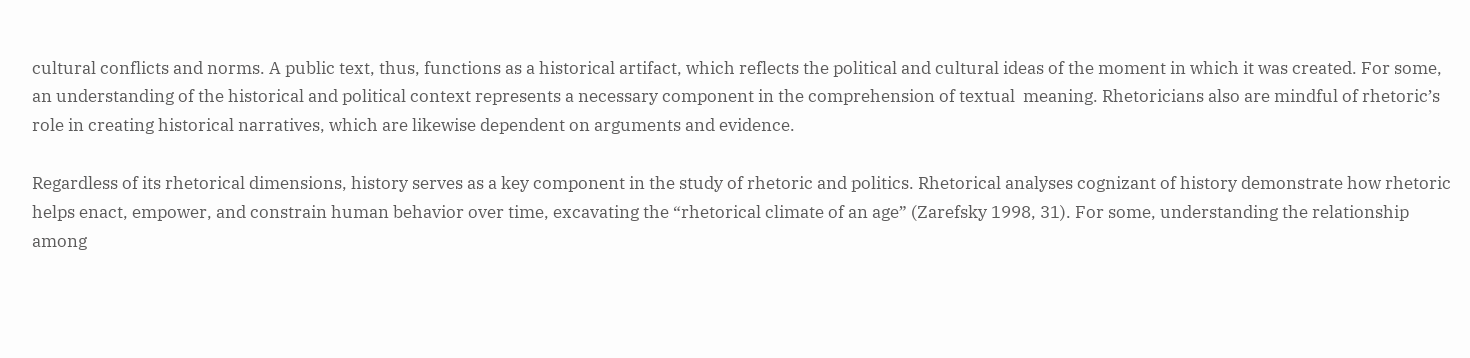cultural conflicts and norms. A public text, thus, functions as a historical artifact, which reflects the political and cultural ideas of the moment in which it was created. For some, an understanding of the historical and political context represents a necessary component in the comprehension of textual  meaning. Rhetoricians also are mindful of rhetoric’s role in creating historical narratives, which are likewise dependent on arguments and evidence.

Regardless of its rhetorical dimensions, history serves as a key component in the study of rhetoric and politics. Rhetorical analyses cognizant of history demonstrate how rhetoric helps enact, empower, and constrain human behavior over time, excavating the “rhetorical climate of an age” (Zarefsky 1998, 31). For some, understanding the relationship among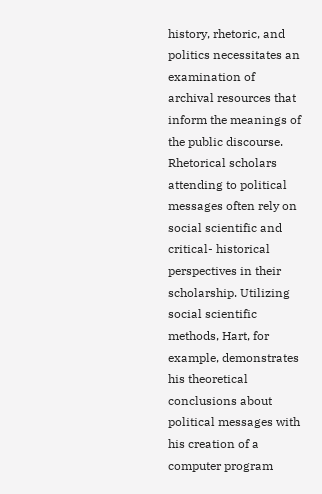history, rhetoric, and politics necessitates an examination of archival resources that inform the meanings of the public discourse. Rhetorical scholars attending to political messages often rely on social scientific and critical- historical perspectives in their scholarship. Utilizing social scientific methods, Hart, for example, demonstrates his theoretical conclusions about political messages with his creation of a computer program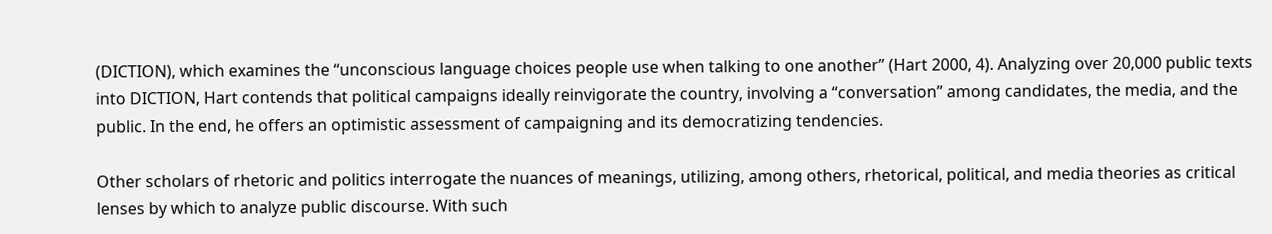(DICTION), which examines the “unconscious language choices people use when talking to one another” (Hart 2000, 4). Analyzing over 20,000 public texts into DICTION, Hart contends that political campaigns ideally reinvigorate the country, involving a “conversation” among candidates, the media, and the public. In the end, he offers an optimistic assessment of campaigning and its democratizing tendencies.

Other scholars of rhetoric and politics interrogate the nuances of meanings, utilizing, among others, rhetorical, political, and media theories as critical lenses by which to analyze public discourse. With such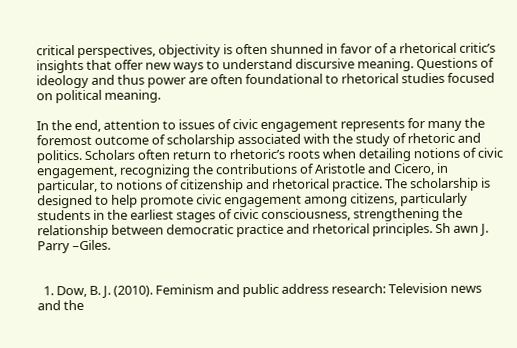critical perspectives, objectivity is often shunned in favor of a rhetorical critic’s insights that offer new ways to understand discursive meaning. Questions of ideology and thus power are often foundational to rhetorical studies focused on political meaning.

In the end, attention to issues of civic engagement represents for many the foremost outcome of scholarship associated with the study of rhetoric and politics. Scholars often return to rhetoric’s roots when detailing notions of civic engagement, recognizing the contributions of Aristotle and Cicero, in particular, to notions of citizenship and rhetorical practice. The scholarship is designed to help promote civic engagement among citizens, particularly students in the earliest stages of civic consciousness, strengthening the relationship between democratic practice and rhetorical principles. Sh awn J. Parry –Giles.


  1. Dow, B. J. (2010). Feminism and public address research: Television news and the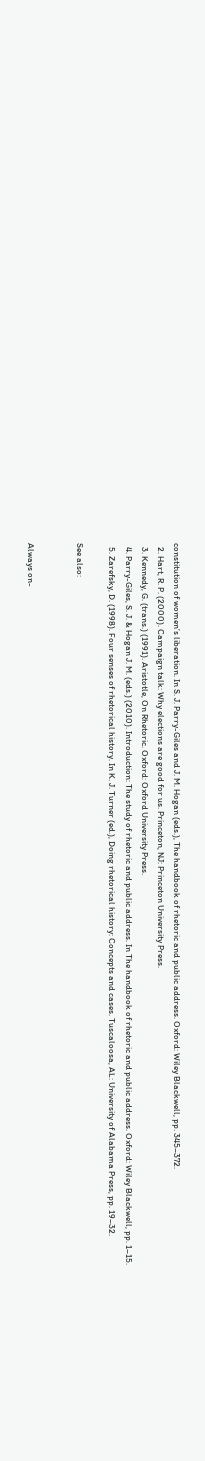constitution of women’s liberation. In S. J. Parry-Giles and J. M. Hogan (eds.), The handbook of rhetoric and public address. Oxford: Wiley Blackwell, pp. 345–372.
  2. Hart, R. P. (2000). Campaign talk: Why elections are good for us. Princeton, NJ: Princeton University Press.
  3. Kennedy, G. (trans.) (1991). Aristotle, On Rhetoric. Oxford: Oxford University Press.
  4. Parry-Giles, S. J. & Hogan J. M. (eds.) (2010). Introduction: The study of rhetoric and public address. In The handbook of rhetoric and public address. Oxford: Wiley Blackwell, pp. 1–15.
  5. Zarefsky, D. (1998). Four senses of rhetorical history. In K. J. Turner (ed.), Doing rhetorical history: Concepts and cases. Tuscaloosa, AL: University of Alabama Press, pp. 19–32.

See also:


Always on-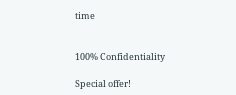time


100% Confidentiality

Special offer!